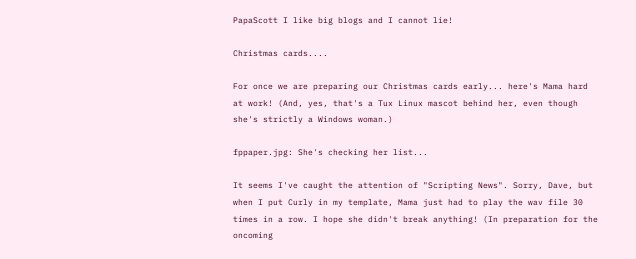PapaScott I like big blogs and I cannot lie!

Christmas cards....

For once we are preparing our Christmas cards early... here's Mama hard at work! (And, yes, that's a Tux Linux mascot behind her, even though she's strictly a Windows woman.)

fppaper.jpg: She's checking her list...

It seems I've caught the attention of "Scripting News". Sorry, Dave, but when I put Curly in my template, Mama just had to play the wav file 30 times in a row. I hope she didn't break anything! (In preparation for the oncoming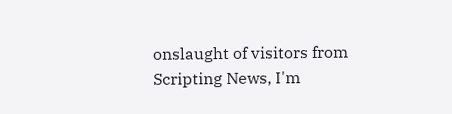onslaught of visitors from Scripting News, I'm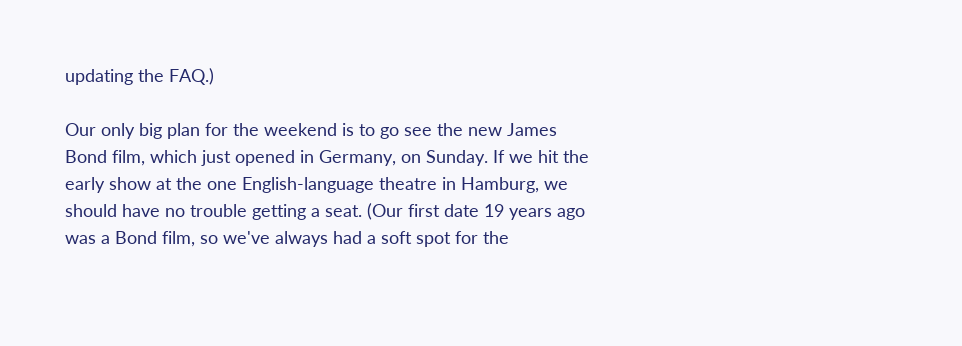updating the FAQ.)

Our only big plan for the weekend is to go see the new James Bond film, which just opened in Germany, on Sunday. If we hit the early show at the one English-language theatre in Hamburg, we should have no trouble getting a seat. (Our first date 19 years ago was a Bond film, so we've always had a soft spot for the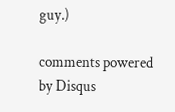guy.)

comments powered by Disqus